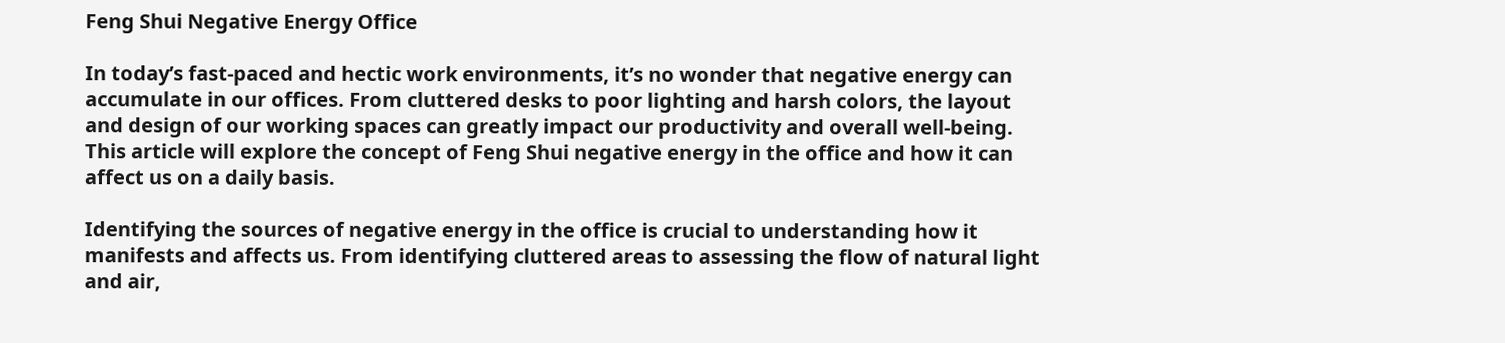Feng Shui Negative Energy Office

In today’s fast-paced and hectic work environments, it’s no wonder that negative energy can accumulate in our offices. From cluttered desks to poor lighting and harsh colors, the layout and design of our working spaces can greatly impact our productivity and overall well-being. This article will explore the concept of Feng Shui negative energy in the office and how it can affect us on a daily basis.

Identifying the sources of negative energy in the office is crucial to understanding how it manifests and affects us. From identifying cluttered areas to assessing the flow of natural light and air,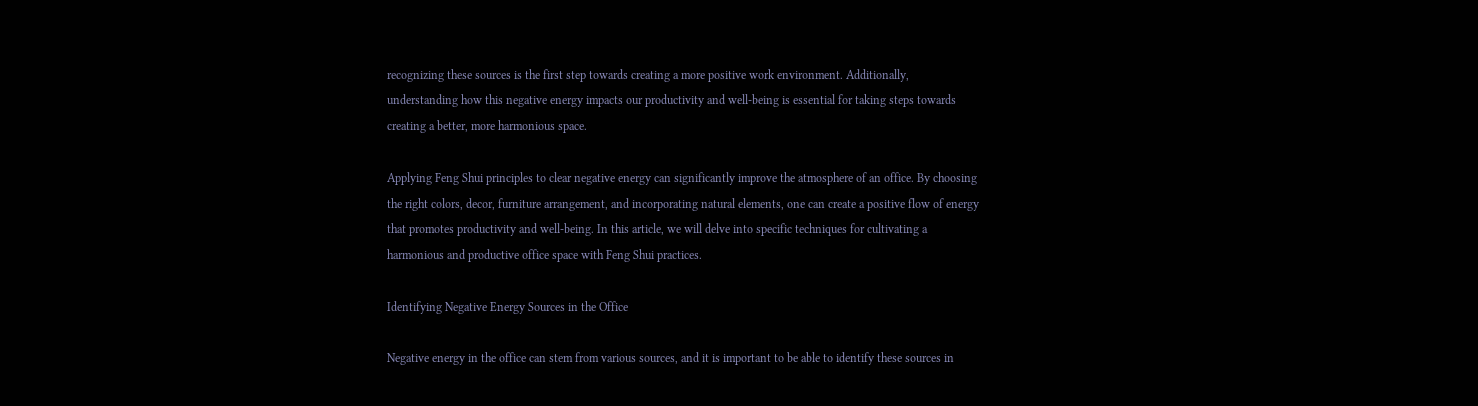recognizing these sources is the first step towards creating a more positive work environment. Additionally, understanding how this negative energy impacts our productivity and well-being is essential for taking steps towards creating a better, more harmonious space.

Applying Feng Shui principles to clear negative energy can significantly improve the atmosphere of an office. By choosing the right colors, decor, furniture arrangement, and incorporating natural elements, one can create a positive flow of energy that promotes productivity and well-being. In this article, we will delve into specific techniques for cultivating a harmonious and productive office space with Feng Shui practices.

Identifying Negative Energy Sources in the Office

Negative energy in the office can stem from various sources, and it is important to be able to identify these sources in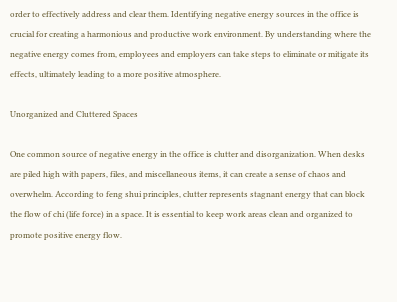order to effectively address and clear them. Identifying negative energy sources in the office is crucial for creating a harmonious and productive work environment. By understanding where the negative energy comes from, employees and employers can take steps to eliminate or mitigate its effects, ultimately leading to a more positive atmosphere.

Unorganized and Cluttered Spaces

One common source of negative energy in the office is clutter and disorganization. When desks are piled high with papers, files, and miscellaneous items, it can create a sense of chaos and overwhelm. According to feng shui principles, clutter represents stagnant energy that can block the flow of chi (life force) in a space. It is essential to keep work areas clean and organized to promote positive energy flow.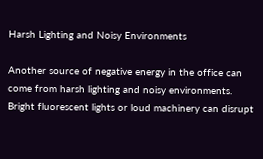Harsh Lighting and Noisy Environments

Another source of negative energy in the office can come from harsh lighting and noisy environments. Bright fluorescent lights or loud machinery can disrupt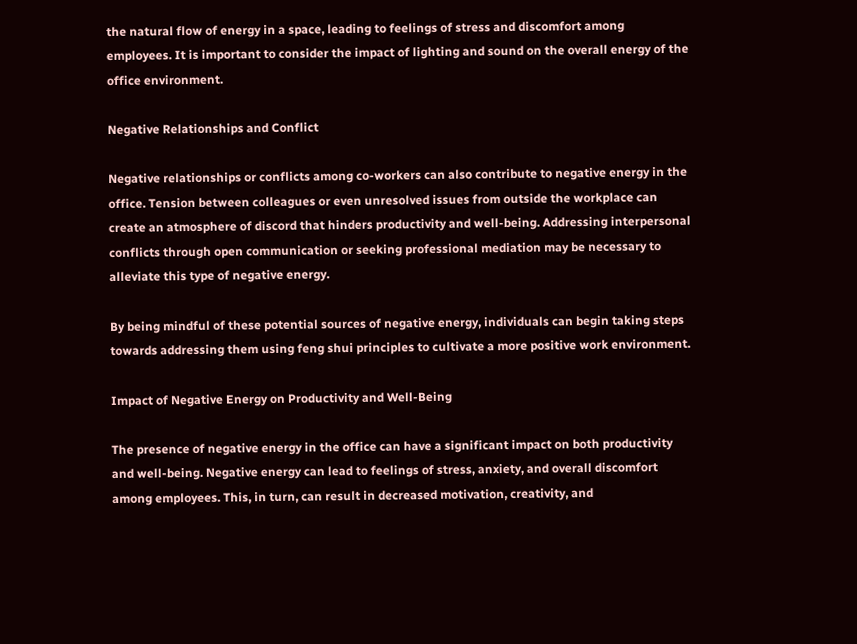the natural flow of energy in a space, leading to feelings of stress and discomfort among employees. It is important to consider the impact of lighting and sound on the overall energy of the office environment.

Negative Relationships and Conflict

Negative relationships or conflicts among co-workers can also contribute to negative energy in the office. Tension between colleagues or even unresolved issues from outside the workplace can create an atmosphere of discord that hinders productivity and well-being. Addressing interpersonal conflicts through open communication or seeking professional mediation may be necessary to alleviate this type of negative energy.

By being mindful of these potential sources of negative energy, individuals can begin taking steps towards addressing them using feng shui principles to cultivate a more positive work environment.

Impact of Negative Energy on Productivity and Well-Being

The presence of negative energy in the office can have a significant impact on both productivity and well-being. Negative energy can lead to feelings of stress, anxiety, and overall discomfort among employees. This, in turn, can result in decreased motivation, creativity, and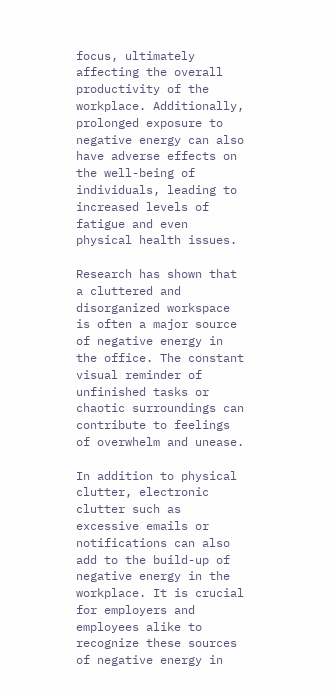focus, ultimately affecting the overall productivity of the workplace. Additionally, prolonged exposure to negative energy can also have adverse effects on the well-being of individuals, leading to increased levels of fatigue and even physical health issues.

Research has shown that a cluttered and disorganized workspace is often a major source of negative energy in the office. The constant visual reminder of unfinished tasks or chaotic surroundings can contribute to feelings of overwhelm and unease.

In addition to physical clutter, electronic clutter such as excessive emails or notifications can also add to the build-up of negative energy in the workplace. It is crucial for employers and employees alike to recognize these sources of negative energy in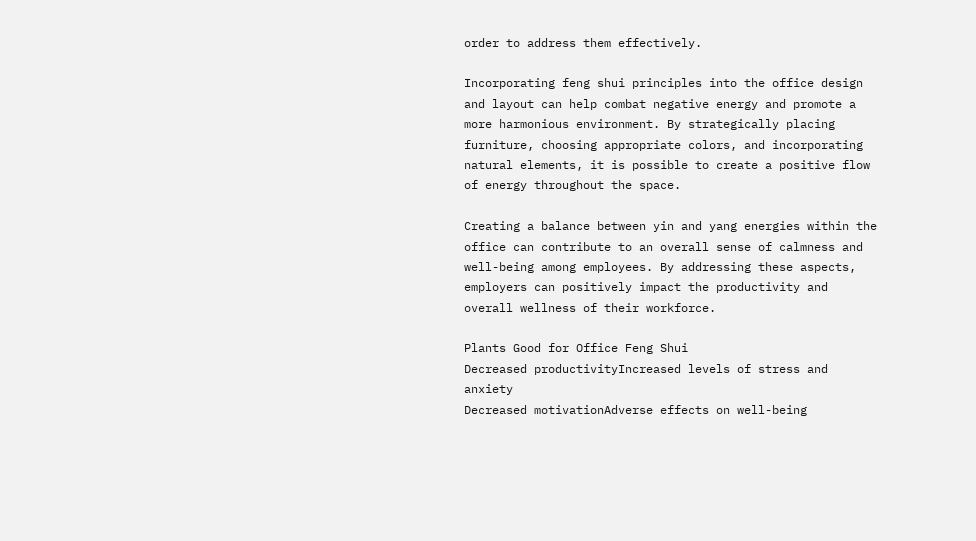order to address them effectively.

Incorporating feng shui principles into the office design and layout can help combat negative energy and promote a more harmonious environment. By strategically placing furniture, choosing appropriate colors, and incorporating natural elements, it is possible to create a positive flow of energy throughout the space.

Creating a balance between yin and yang energies within the office can contribute to an overall sense of calmness and well-being among employees. By addressing these aspects, employers can positively impact the productivity and overall wellness of their workforce.

Plants Good for Office Feng Shui
Decreased productivityIncreased levels of stress and anxiety
Decreased motivationAdverse effects on well-being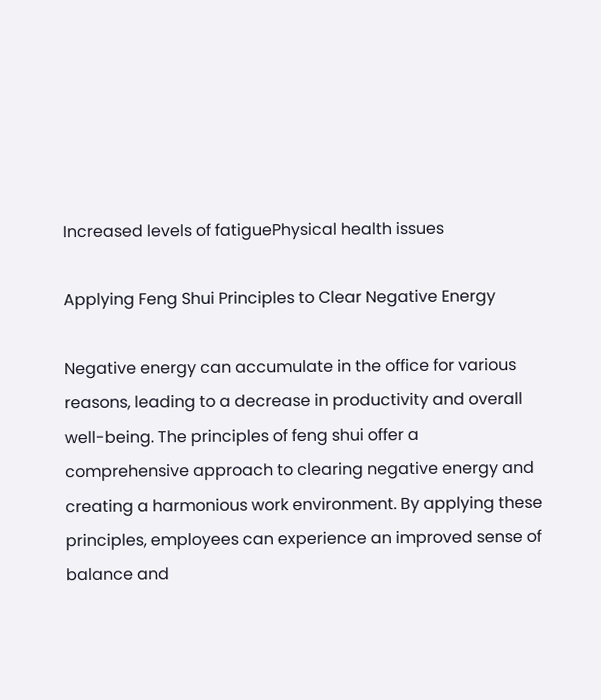Increased levels of fatiguePhysical health issues

Applying Feng Shui Principles to Clear Negative Energy

Negative energy can accumulate in the office for various reasons, leading to a decrease in productivity and overall well-being. The principles of feng shui offer a comprehensive approach to clearing negative energy and creating a harmonious work environment. By applying these principles, employees can experience an improved sense of balance and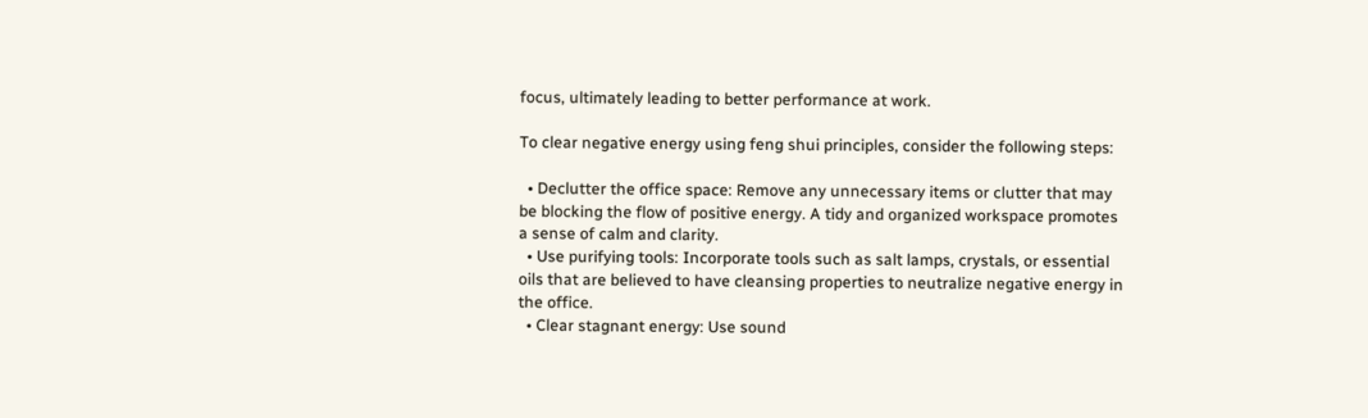focus, ultimately leading to better performance at work.

To clear negative energy using feng shui principles, consider the following steps:

  • Declutter the office space: Remove any unnecessary items or clutter that may be blocking the flow of positive energy. A tidy and organized workspace promotes a sense of calm and clarity.
  • Use purifying tools: Incorporate tools such as salt lamps, crystals, or essential oils that are believed to have cleansing properties to neutralize negative energy in the office.
  • Clear stagnant energy: Use sound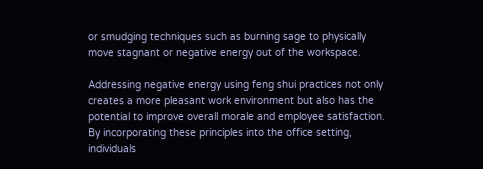or smudging techniques such as burning sage to physically move stagnant or negative energy out of the workspace.

Addressing negative energy using feng shui practices not only creates a more pleasant work environment but also has the potential to improve overall morale and employee satisfaction. By incorporating these principles into the office setting, individuals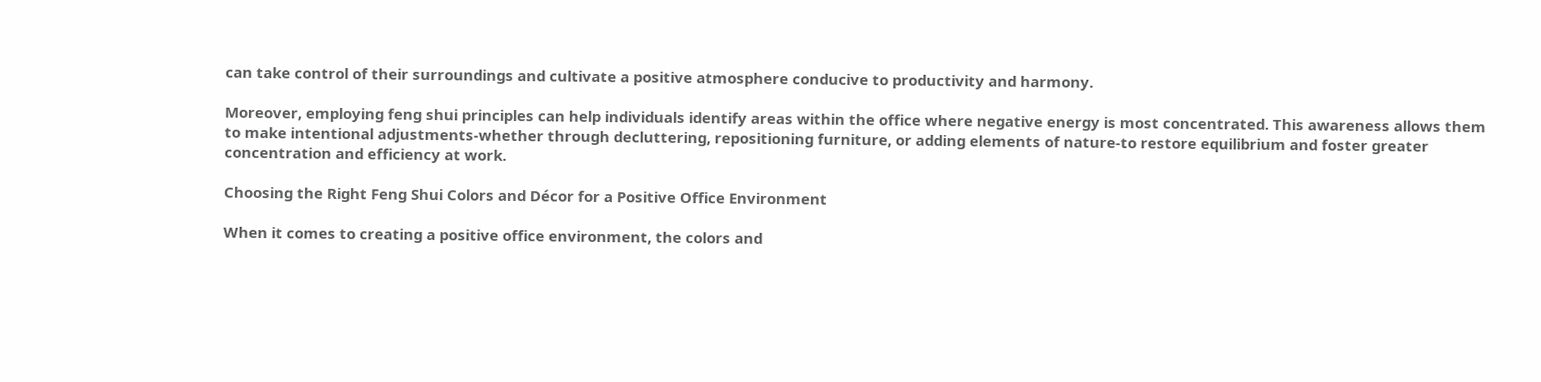can take control of their surroundings and cultivate a positive atmosphere conducive to productivity and harmony.

Moreover, employing feng shui principles can help individuals identify areas within the office where negative energy is most concentrated. This awareness allows them to make intentional adjustments-whether through decluttering, repositioning furniture, or adding elements of nature-to restore equilibrium and foster greater concentration and efficiency at work.

Choosing the Right Feng Shui Colors and Décor for a Positive Office Environment

When it comes to creating a positive office environment, the colors and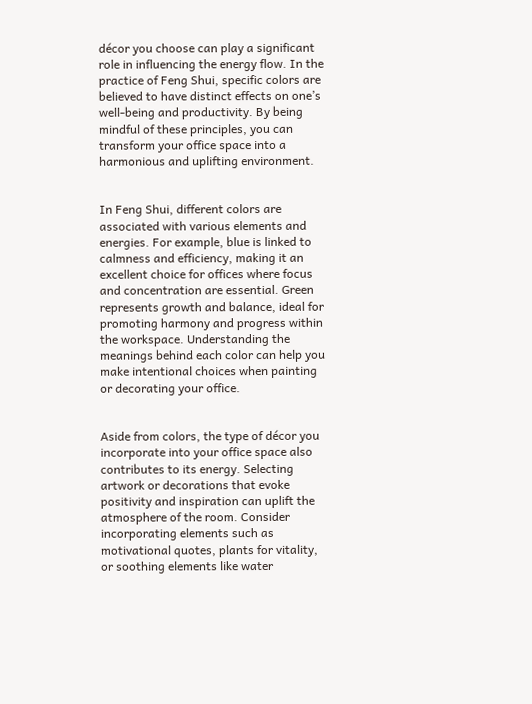décor you choose can play a significant role in influencing the energy flow. In the practice of Feng Shui, specific colors are believed to have distinct effects on one’s well-being and productivity. By being mindful of these principles, you can transform your office space into a harmonious and uplifting environment.


In Feng Shui, different colors are associated with various elements and energies. For example, blue is linked to calmness and efficiency, making it an excellent choice for offices where focus and concentration are essential. Green represents growth and balance, ideal for promoting harmony and progress within the workspace. Understanding the meanings behind each color can help you make intentional choices when painting or decorating your office.


Aside from colors, the type of décor you incorporate into your office space also contributes to its energy. Selecting artwork or decorations that evoke positivity and inspiration can uplift the atmosphere of the room. Consider incorporating elements such as motivational quotes, plants for vitality, or soothing elements like water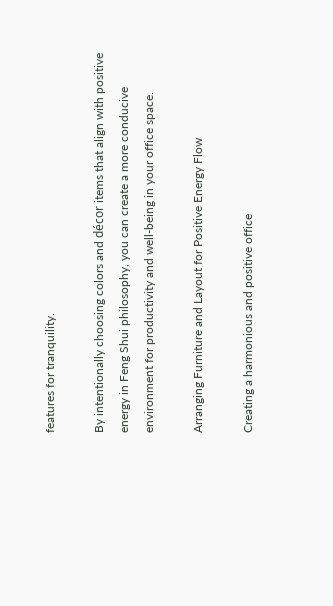features for tranquility.

By intentionally choosing colors and décor items that align with positive energy in Feng Shui philosophy, you can create a more conducive environment for productivity and well-being in your office space.

Arranging Furniture and Layout for Positive Energy Flow

Creating a harmonious and positive office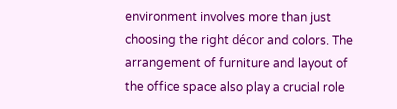environment involves more than just choosing the right décor and colors. The arrangement of furniture and layout of the office space also play a crucial role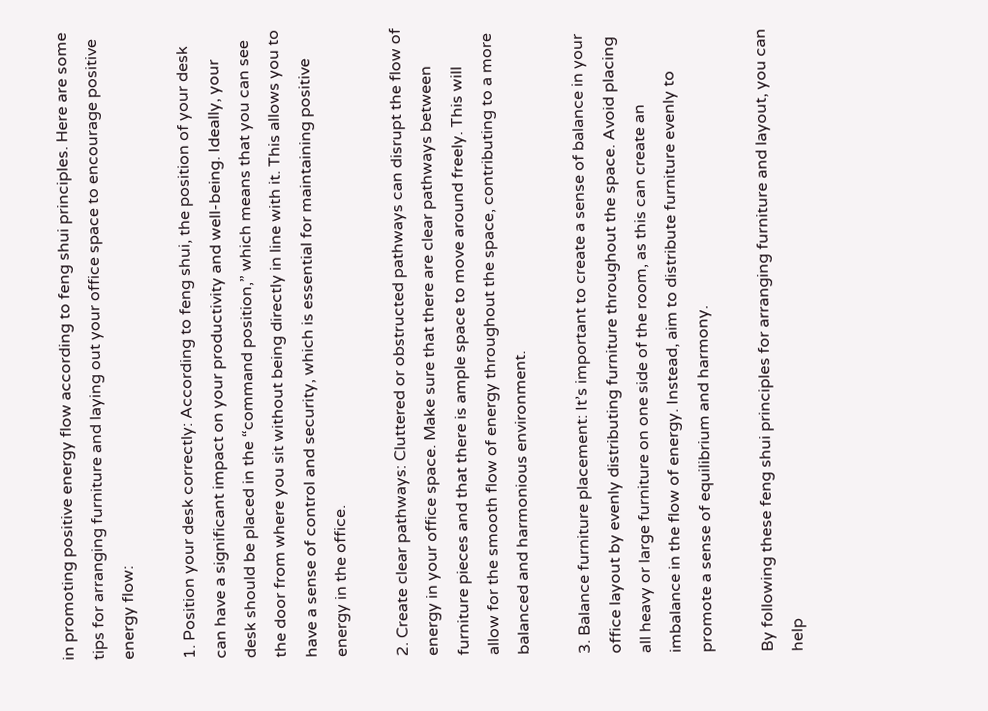in promoting positive energy flow according to feng shui principles. Here are some tips for arranging furniture and laying out your office space to encourage positive energy flow:

1. Position your desk correctly: According to feng shui, the position of your desk can have a significant impact on your productivity and well-being. Ideally, your desk should be placed in the “command position,” which means that you can see the door from where you sit without being directly in line with it. This allows you to have a sense of control and security, which is essential for maintaining positive energy in the office.

2. Create clear pathways: Cluttered or obstructed pathways can disrupt the flow of energy in your office space. Make sure that there are clear pathways between furniture pieces and that there is ample space to move around freely. This will allow for the smooth flow of energy throughout the space, contributing to a more balanced and harmonious environment.

3. Balance furniture placement: It’s important to create a sense of balance in your office layout by evenly distributing furniture throughout the space. Avoid placing all heavy or large furniture on one side of the room, as this can create an imbalance in the flow of energy. Instead, aim to distribute furniture evenly to promote a sense of equilibrium and harmony.

By following these feng shui principles for arranging furniture and layout, you can help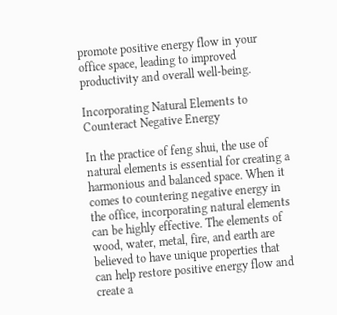promote positive energy flow in your office space, leading to improved productivity and overall well-being.

Incorporating Natural Elements to Counteract Negative Energy

In the practice of feng shui, the use of natural elements is essential for creating a harmonious and balanced space. When it comes to countering negative energy in the office, incorporating natural elements can be highly effective. The elements of wood, water, metal, fire, and earth are believed to have unique properties that can help restore positive energy flow and create a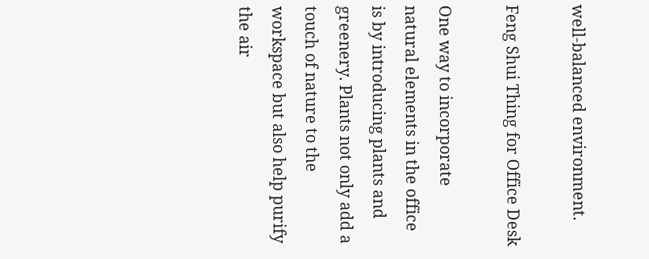well-balanced environment.

Feng Shui Thing for Office Desk

One way to incorporate natural elements in the office is by introducing plants and greenery. Plants not only add a touch of nature to the workspace but also help purify the air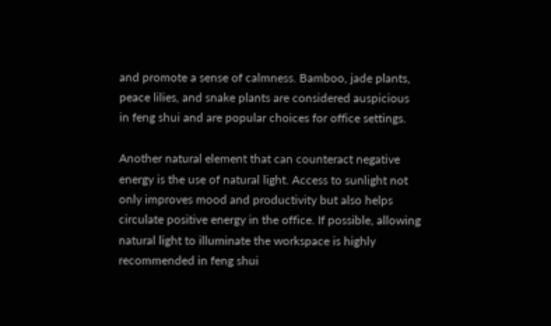and promote a sense of calmness. Bamboo, jade plants, peace lilies, and snake plants are considered auspicious in feng shui and are popular choices for office settings.

Another natural element that can counteract negative energy is the use of natural light. Access to sunlight not only improves mood and productivity but also helps circulate positive energy in the office. If possible, allowing natural light to illuminate the workspace is highly recommended in feng shui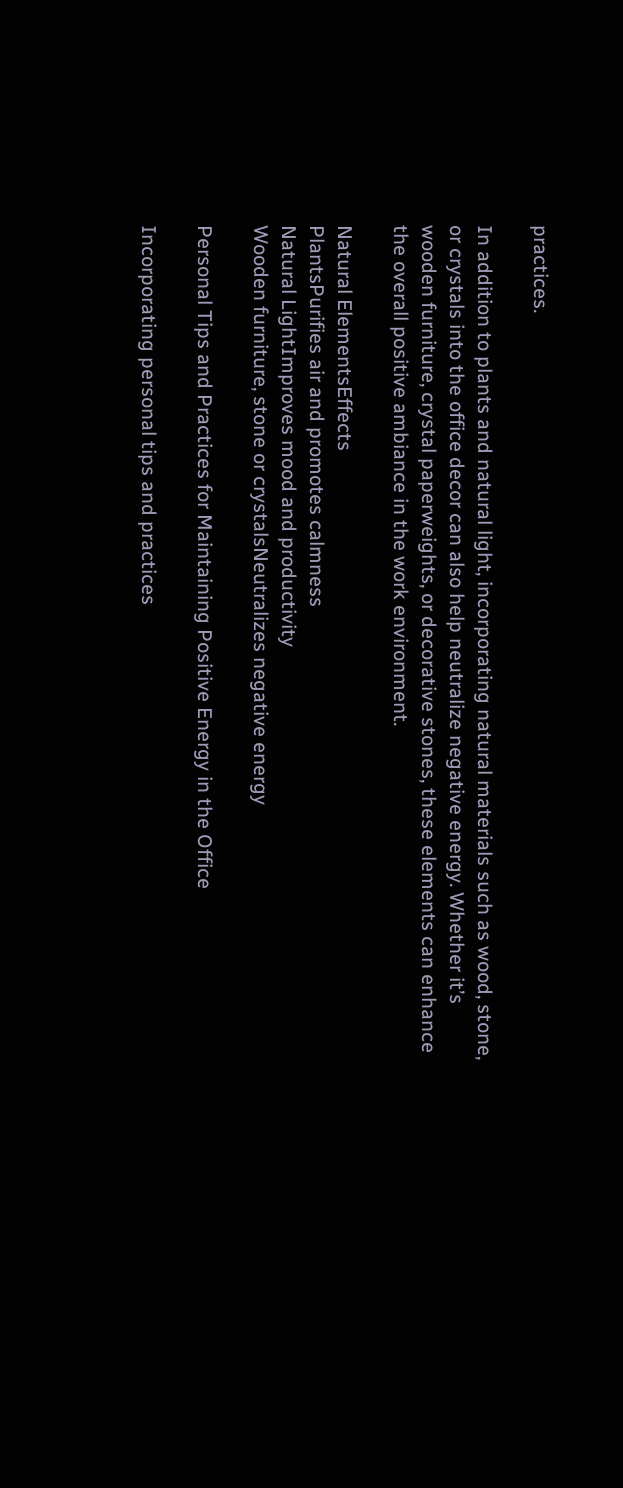practices.

In addition to plants and natural light, incorporating natural materials such as wood, stone, or crystals into the office decor can also help neutralize negative energy. Whether it’s wooden furniture, crystal paperweights, or decorative stones, these elements can enhance the overall positive ambiance in the work environment.

Natural ElementsEffects
PlantsPurifies air and promotes calmness
Natural LightImproves mood and productivity
Wooden furniture, stone or crystalsNeutralizes negative energy

Personal Tips and Practices for Maintaining Positive Energy in the Office

Incorporating personal tips and practices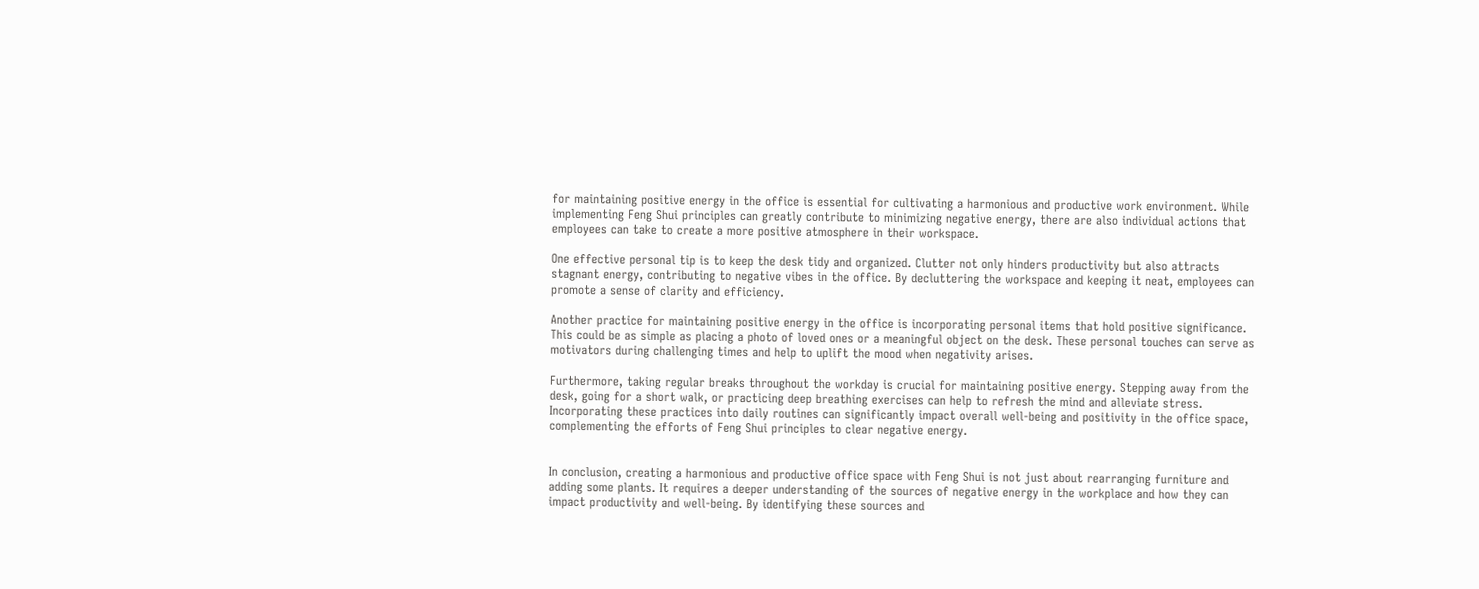for maintaining positive energy in the office is essential for cultivating a harmonious and productive work environment. While implementing Feng Shui principles can greatly contribute to minimizing negative energy, there are also individual actions that employees can take to create a more positive atmosphere in their workspace.

One effective personal tip is to keep the desk tidy and organized. Clutter not only hinders productivity but also attracts stagnant energy, contributing to negative vibes in the office. By decluttering the workspace and keeping it neat, employees can promote a sense of clarity and efficiency.

Another practice for maintaining positive energy in the office is incorporating personal items that hold positive significance. This could be as simple as placing a photo of loved ones or a meaningful object on the desk. These personal touches can serve as motivators during challenging times and help to uplift the mood when negativity arises.

Furthermore, taking regular breaks throughout the workday is crucial for maintaining positive energy. Stepping away from the desk, going for a short walk, or practicing deep breathing exercises can help to refresh the mind and alleviate stress. Incorporating these practices into daily routines can significantly impact overall well-being and positivity in the office space, complementing the efforts of Feng Shui principles to clear negative energy.


In conclusion, creating a harmonious and productive office space with Feng Shui is not just about rearranging furniture and adding some plants. It requires a deeper understanding of the sources of negative energy in the workplace and how they can impact productivity and well-being. By identifying these sources and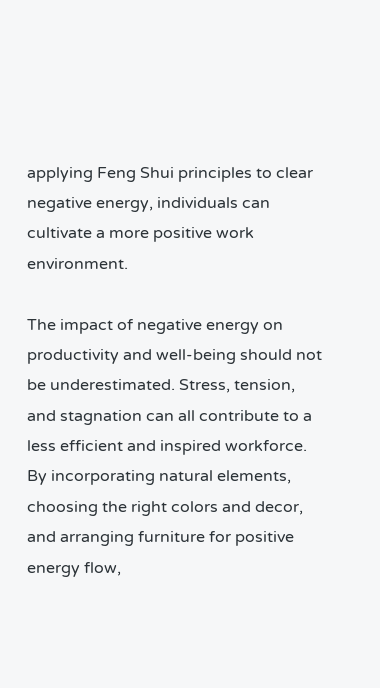applying Feng Shui principles to clear negative energy, individuals can cultivate a more positive work environment.

The impact of negative energy on productivity and well-being should not be underestimated. Stress, tension, and stagnation can all contribute to a less efficient and inspired workforce. By incorporating natural elements, choosing the right colors and decor, and arranging furniture for positive energy flow,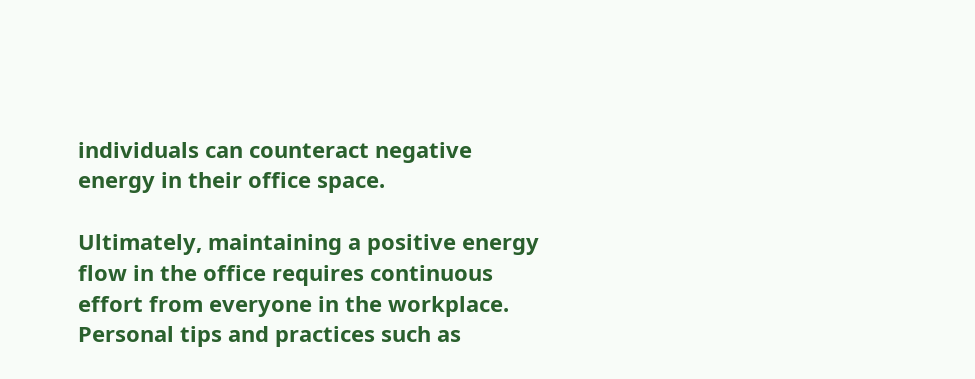individuals can counteract negative energy in their office space.

Ultimately, maintaining a positive energy flow in the office requires continuous effort from everyone in the workplace. Personal tips and practices such as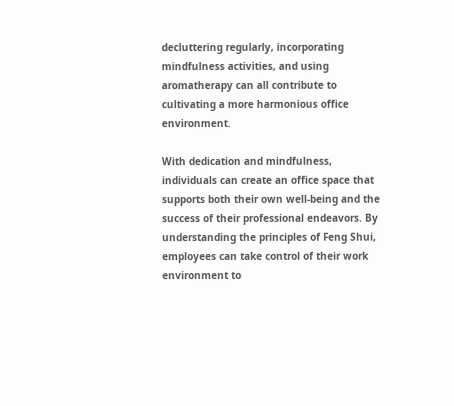decluttering regularly, incorporating mindfulness activities, and using aromatherapy can all contribute to cultivating a more harmonious office environment.

With dedication and mindfulness, individuals can create an office space that supports both their own well-being and the success of their professional endeavors. By understanding the principles of Feng Shui, employees can take control of their work environment to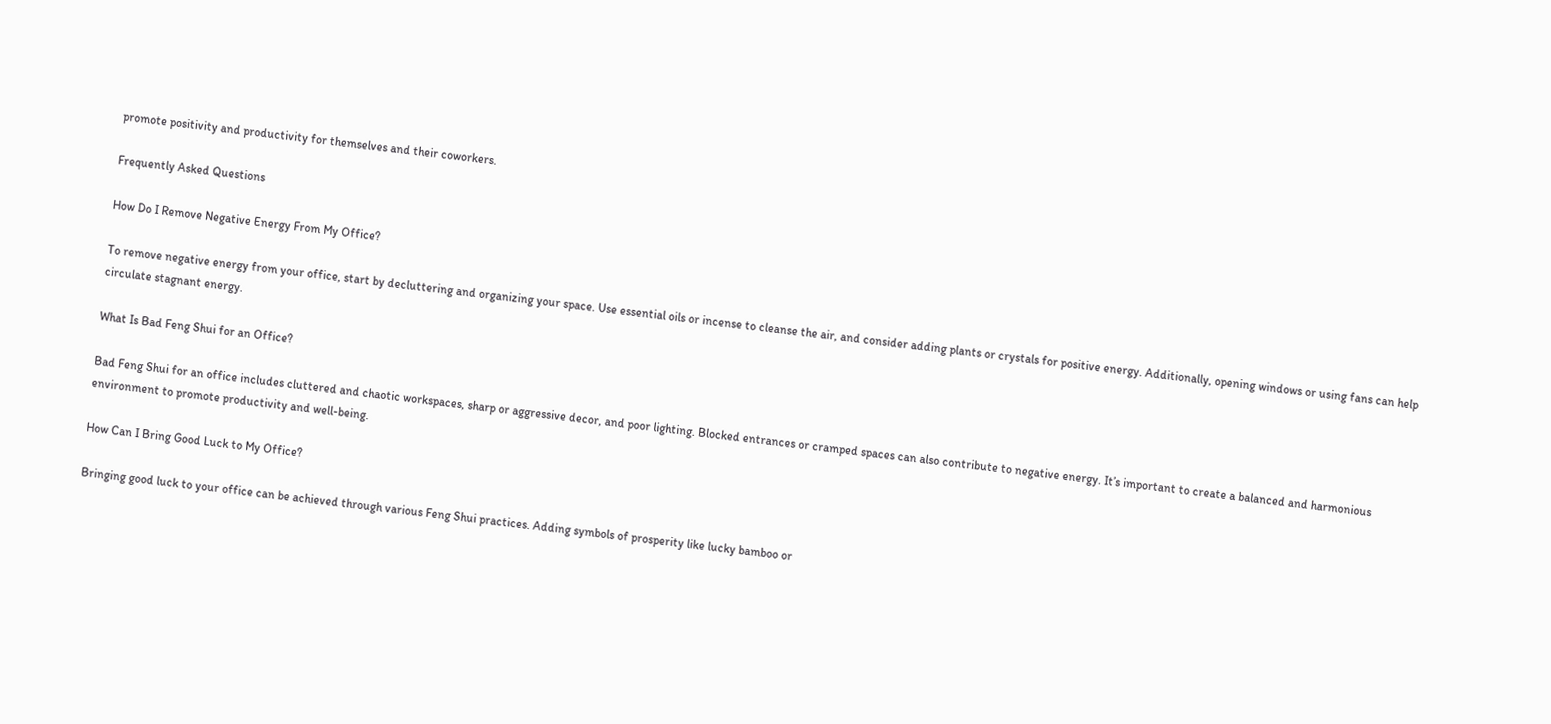promote positivity and productivity for themselves and their coworkers.

Frequently Asked Questions

How Do I Remove Negative Energy From My Office?

To remove negative energy from your office, start by decluttering and organizing your space. Use essential oils or incense to cleanse the air, and consider adding plants or crystals for positive energy. Additionally, opening windows or using fans can help circulate stagnant energy.

What Is Bad Feng Shui for an Office?

Bad Feng Shui for an office includes cluttered and chaotic workspaces, sharp or aggressive decor, and poor lighting. Blocked entrances or cramped spaces can also contribute to negative energy. It’s important to create a balanced and harmonious environment to promote productivity and well-being.

How Can I Bring Good Luck to My Office?

Bringing good luck to your office can be achieved through various Feng Shui practices. Adding symbols of prosperity like lucky bamboo or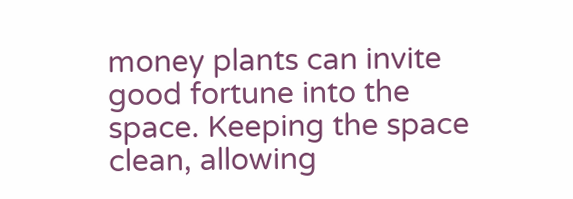money plants can invite good fortune into the space. Keeping the space clean, allowing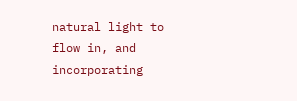natural light to flow in, and incorporating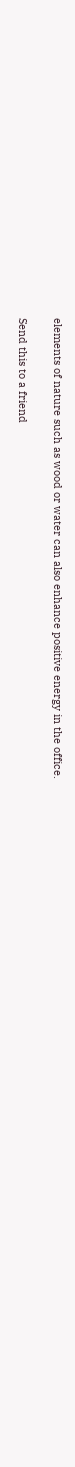elements of nature such as wood or water can also enhance positive energy in the office.

Send this to a friend